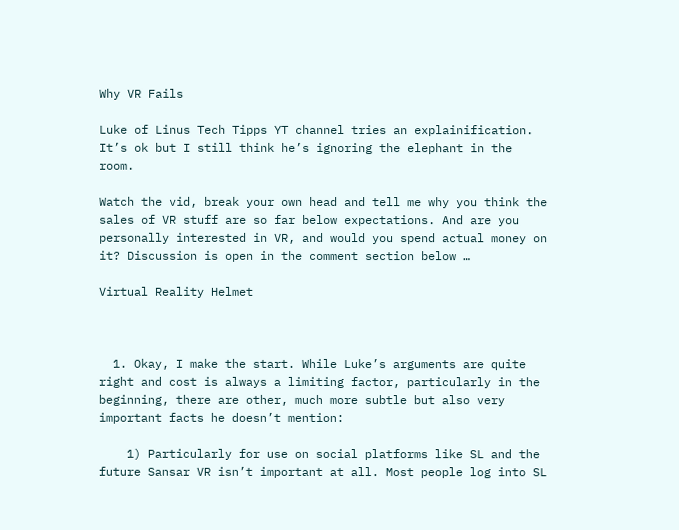Why VR Fails

Luke of Linus Tech Tipps YT channel tries an explainification. It’s ok but I still think he’s ignoring the elephant in the room.

Watch the vid, break your own head and tell me why you think the sales of VR stuff are so far below expectations. And are you personally interested in VR, and would you spend actual money on it? Discussion is open in the comment section below …

Virtual Reality Helmet



  1. Okay, I make the start. While Luke’s arguments are quite right and cost is always a limiting factor, particularly in the beginning, there are other, much more subtle but also very important facts he doesn’t mention:

    1) Particularly for use on social platforms like SL and the future Sansar VR isn’t important at all. Most people log into SL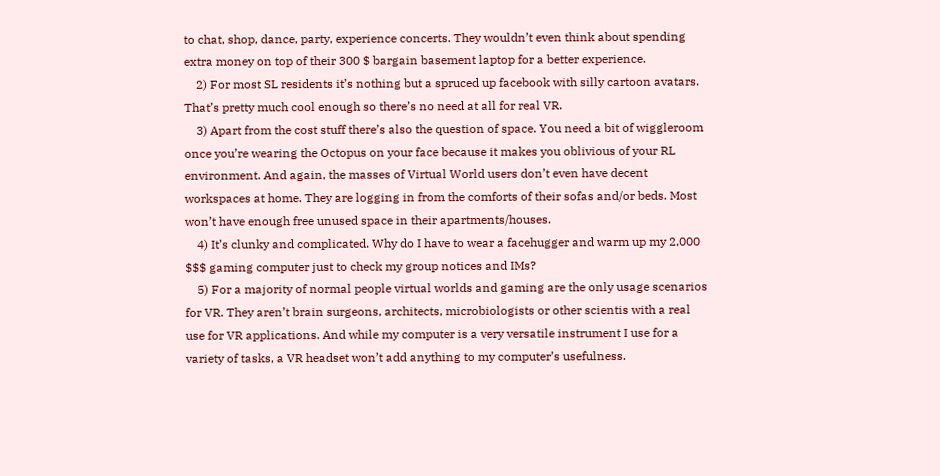to chat, shop, dance, party, experience concerts. They wouldn’t even think about spending extra money on top of their 300 $ bargain basement laptop for a better experience.
    2) For most SL residents it’s nothing but a spruced up facebook with silly cartoon avatars. That’s pretty much cool enough so there’s no need at all for real VR.
    3) Apart from the cost stuff there’s also the question of space. You need a bit of wiggleroom once you’re wearing the Octopus on your face because it makes you oblivious of your RL environment. And again, the masses of Virtual World users don’t even have decent workspaces at home. They are logging in from the comforts of their sofas and/or beds. Most won’t have enough free unused space in their apartments/houses.
    4) It’s clunky and complicated. Why do I have to wear a facehugger and warm up my 2,000 $$$ gaming computer just to check my group notices and IMs?
    5) For a majority of normal people virtual worlds and gaming are the only usage scenarios for VR. They aren’t brain surgeons, architects, microbiologists or other scientis with a real use for VR applications. And while my computer is a very versatile instrument I use for a variety of tasks, a VR headset won’t add anything to my computer’s usefulness.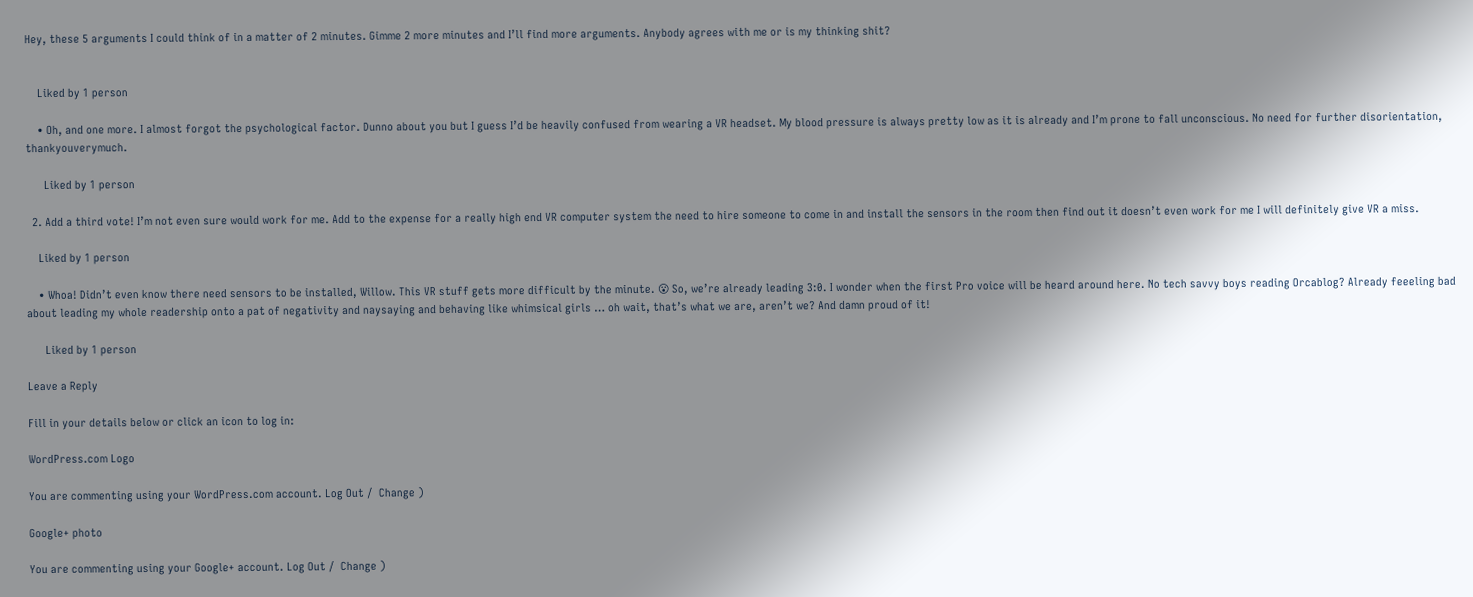Hey, these 5 arguments I could think of in a matter of 2 minutes. Gimme 2 more minutes and I’ll find more arguments. Anybody agrees with me or is my thinking shit?


    Liked by 1 person

    • Oh, and one more. I almost forgot the psychological factor. Dunno about you but I guess I’d be heavily confused from wearing a VR headset. My blood pressure is always pretty low as it is already and I’m prone to fall unconscious. No need for further disorientation, thankyouverymuch.

      Liked by 1 person

  2. Add a third vote! I’m not even sure would work for me. Add to the expense for a really high end VR computer system the need to hire someone to come in and install the sensors in the room then find out it doesn’t even work for me I will definitely give VR a miss.

    Liked by 1 person

    • Whoa! Didn’t even know there need sensors to be installed, Willow. This VR stuff gets more difficult by the minute. 😮 So, we’re already leading 3:0. I wonder when the first Pro voice will be heard around here. No tech savvy boys reading Orcablog? Already feeeling bad about leading my whole readership onto a pat of negativity and naysaying and behaving like whimsical girls … oh wait, that’s what we are, aren’t we? And damn proud of it!

      Liked by 1 person

Leave a Reply

Fill in your details below or click an icon to log in:

WordPress.com Logo

You are commenting using your WordPress.com account. Log Out /  Change )

Google+ photo

You are commenting using your Google+ account. Log Out /  Change )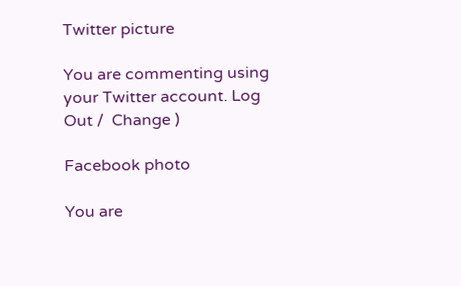Twitter picture

You are commenting using your Twitter account. Log Out /  Change )

Facebook photo

You are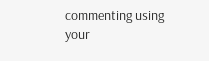commenting using your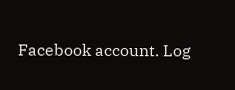Facebook account. Log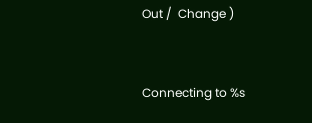Out /  Change )


Connecting to %s